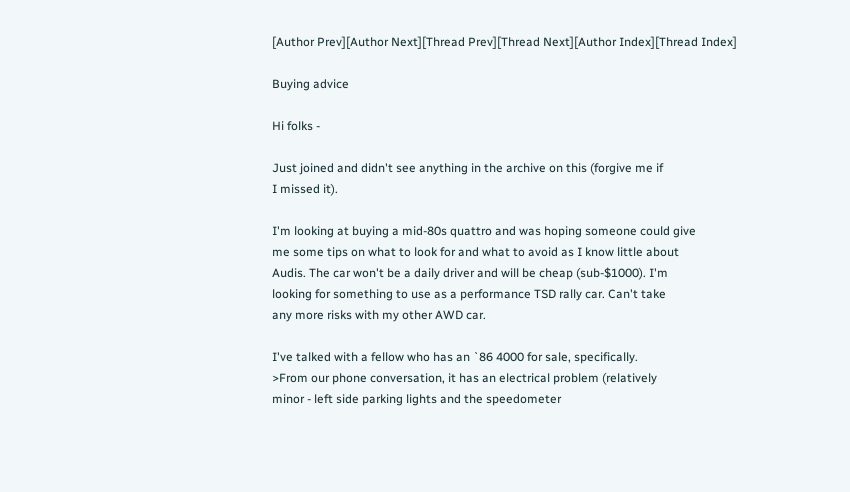[Author Prev][Author Next][Thread Prev][Thread Next][Author Index][Thread Index]

Buying advice

Hi folks -

Just joined and didn't see anything in the archive on this (forgive me if
I missed it).

I'm looking at buying a mid-80s quattro and was hoping someone could give
me some tips on what to look for and what to avoid as I know little about
Audis. The car won't be a daily driver and will be cheap (sub-$1000). I'm
looking for something to use as a performance TSD rally car. Can't take
any more risks with my other AWD car.

I've talked with a fellow who has an `86 4000 for sale, specifically.
>From our phone conversation, it has an electrical problem (relatively
minor - left side parking lights and the speedometer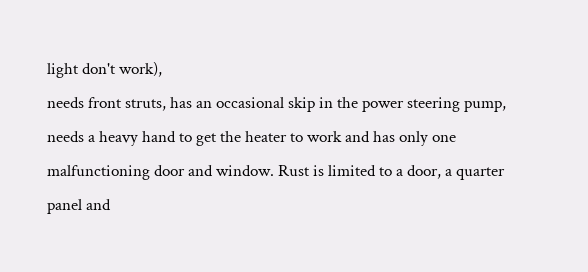light don't work),
needs front struts, has an occasional skip in the power steering pump,
needs a heavy hand to get the heater to work and has only one
malfunctioning door and window. Rust is limited to a door, a quarter
panel and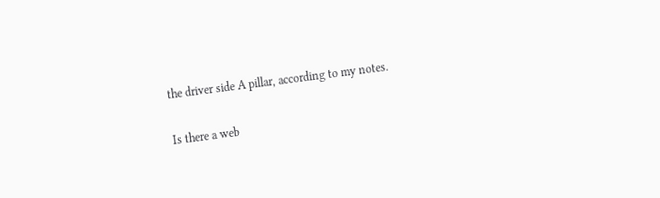the driver side A pillar, according to my notes.

Is there a web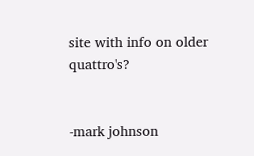site with info on older quattro's?


-mark johnson